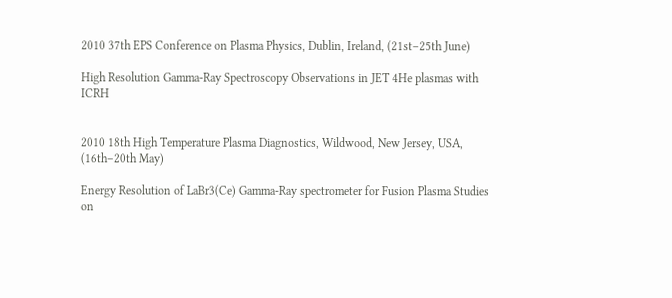2010 37th EPS Conference on Plasma Physics, Dublin, Ireland, (21st–25th June)

High Resolution Gamma-Ray Spectroscopy Observations in JET 4He plasmas with ICRH


2010 18th High Temperature Plasma Diagnostics, Wildwood, New Jersey, USA, (16th–20th May)

Energy Resolution of LaBr3(Ce) Gamma-Ray spectrometer for Fusion Plasma Studies on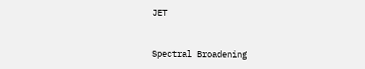JET


Spectral Broadening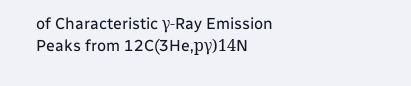of Characteristic γ-Ray Emission Peaks from 12C(3He,pγ)14N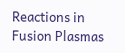Reactions in Fusion Plasmas